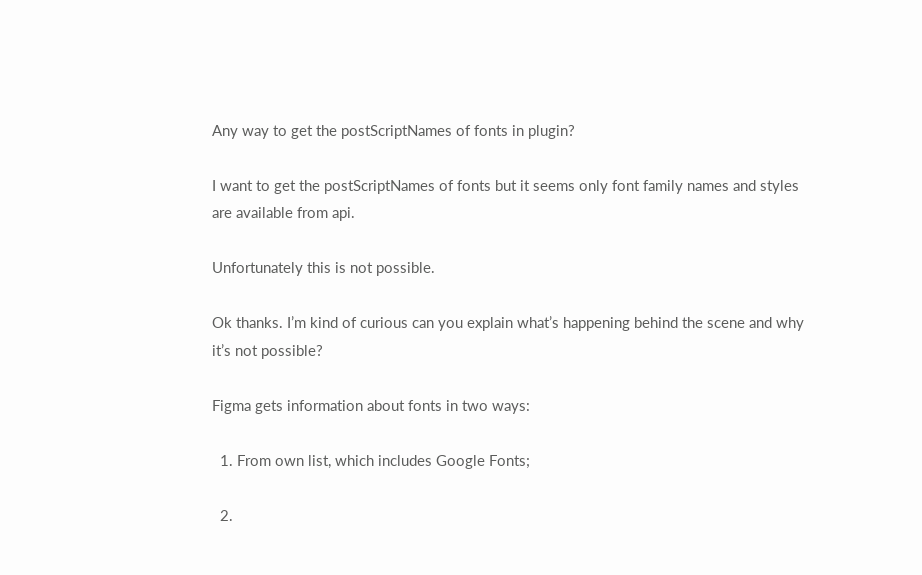Any way to get the postScriptNames of fonts in plugin?

I want to get the postScriptNames of fonts but it seems only font family names and styles are available from api.

Unfortunately this is not possible.

Ok thanks. I’m kind of curious can you explain what’s happening behind the scene and why it’s not possible?

Figma gets information about fonts in two ways:

  1. From own list, which includes Google Fonts;

  2.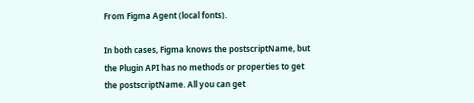From Figma Agent (local fonts).

In both cases, Figma knows the postscriptName, but the Plugin API has no methods or properties to get the postscriptName. All you can get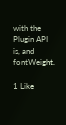with the Plugin API is, and fontWeight.

1 Like